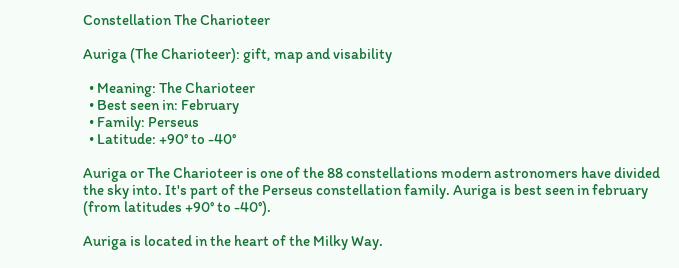Constellation The Charioteer

Auriga (The Charioteer): gift, map and visability

  • Meaning: The Charioteer
  • Best seen in: February
  • Family: Perseus
  • Latitude: +90° to -40°

Auriga or The Charioteer is one of the 88 constellations modern astronomers have divided the sky into. It's part of the Perseus constellation family. Auriga is best seen in february (from latitudes +90° to -40°).

Auriga is located in the heart of the Milky Way.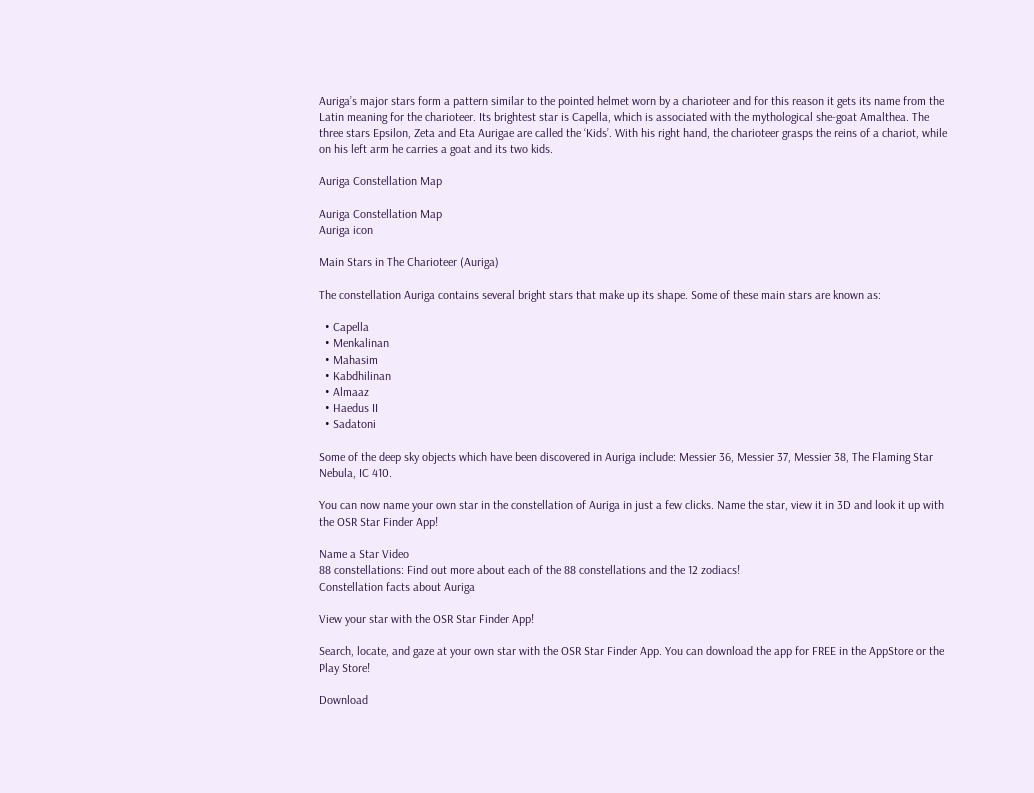Auriga’s major stars form a pattern similar to the pointed helmet worn by a charioteer and for this reason it gets its name from the Latin meaning for the charioteer. Its brightest star is Capella, which is associated with the mythological she-goat Amalthea. The three stars Epsilon, Zeta and Eta Aurigae are called the ‘Kids’. With his right hand, the charioteer grasps the reins of a chariot, while on his left arm he carries a goat and its two kids.

Auriga Constellation Map

Auriga Constellation Map
Auriga icon

Main Stars in The Charioteer (Auriga)

The constellation Auriga contains several bright stars that make up its shape. Some of these main stars are known as:

  • Capella
  • Menkalinan
  • Mahasim
  • Kabdhilinan
  • Almaaz
  • Haedus II
  • Sadatoni

Some of the deep sky objects which have been discovered in Auriga include: Messier 36, Messier 37, Messier 38, The Flaming Star Nebula, IC 410.

You can now name your own star in the constellation of Auriga in just a few clicks. Name the star, view it in 3D and look it up with the OSR Star Finder App!

Name a Star Video
88 constellations: Find out more about each of the 88 constellations and the 12 zodiacs!
Constellation facts about Auriga

View your star with the OSR Star Finder App!

Search, locate, and gaze at your own star with the OSR Star Finder App. You can download the app for FREE in the AppStore or the Play Store!

Download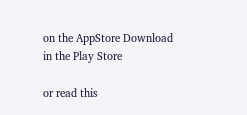on the AppStore Download in the Play Store

or read this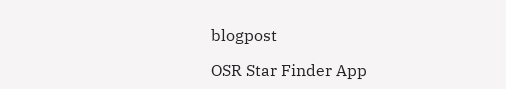blogpost

OSR Star Finder App